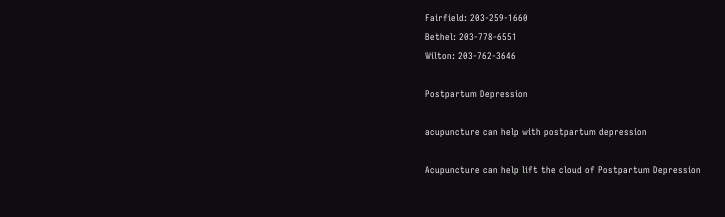Fairfield: 203-259-1660
Bethel: 203-778-6551
Wilton: 203-762-3646

Postpartum Depression

acupuncture can help with postpartum depression

Acupuncture can help lift the cloud of Postpartum Depression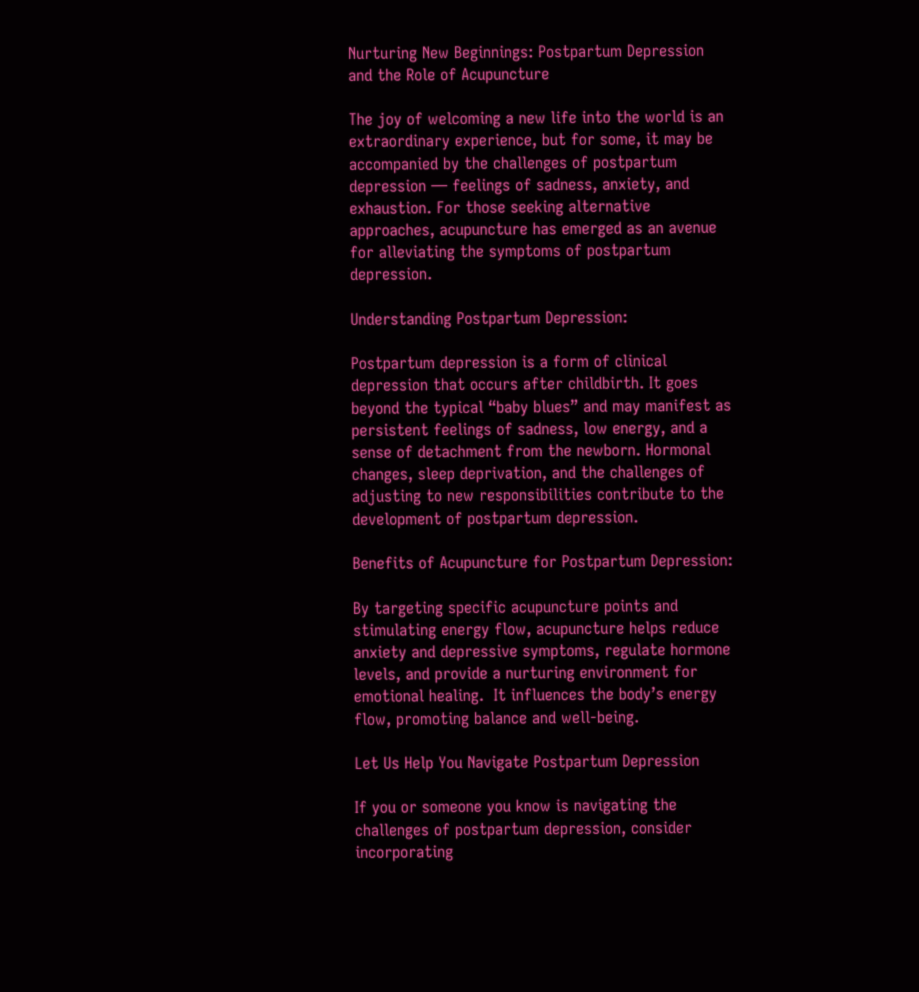Nurturing New Beginnings: Postpartum Depression and the Role of Acupuncture

The joy of welcoming a new life into the world is an extraordinary experience, but for some, it may be accompanied by the challenges of postpartum depression — feelings of sadness, anxiety, and exhaustion. For those seeking alternative approaches, acupuncture has emerged as an avenue for alleviating the symptoms of postpartum depression.

Understanding Postpartum Depression:

Postpartum depression is a form of clinical depression that occurs after childbirth. It goes beyond the typical “baby blues” and may manifest as persistent feelings of sadness, low energy, and a sense of detachment from the newborn. Hormonal changes, sleep deprivation, and the challenges of adjusting to new responsibilities contribute to the development of postpartum depression.

Benefits of Acupuncture for Postpartum Depression:

By targeting specific acupuncture points and stimulating energy flow, acupuncture helps reduce anxiety and depressive symptoms, regulate hormone levels, and provide a nurturing environment for emotional healing.  It influences the body’s energy flow, promoting balance and well-being.

Let Us Help You Navigate Postpartum Depression

If you or someone you know is navigating the challenges of postpartum depression, consider incorporating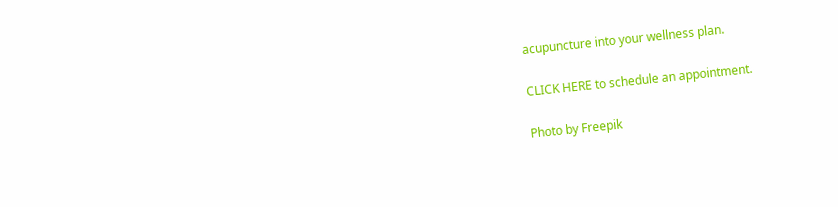acupuncture into your wellness plan.

CLICK HERE to schedule an appointment.

Photo by Freepik